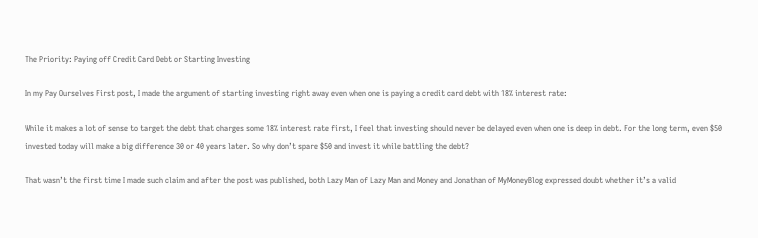The Priority: Paying off Credit Card Debt or Starting Investing

In my Pay Ourselves First post, I made the argument of starting investing right away even when one is paying a credit card debt with 18% interest rate:

While it makes a lot of sense to target the debt that charges some 18% interest rate first, I feel that investing should never be delayed even when one is deep in debt. For the long term, even $50 invested today will make a big difference 30 or 40 years later. So why don’t spare $50 and invest it while battling the debt?

That wasn’t the first time I made such claim and after the post was published, both Lazy Man of Lazy Man and Money and Jonathan of MyMoneyBlog expressed doubt whether it’s a valid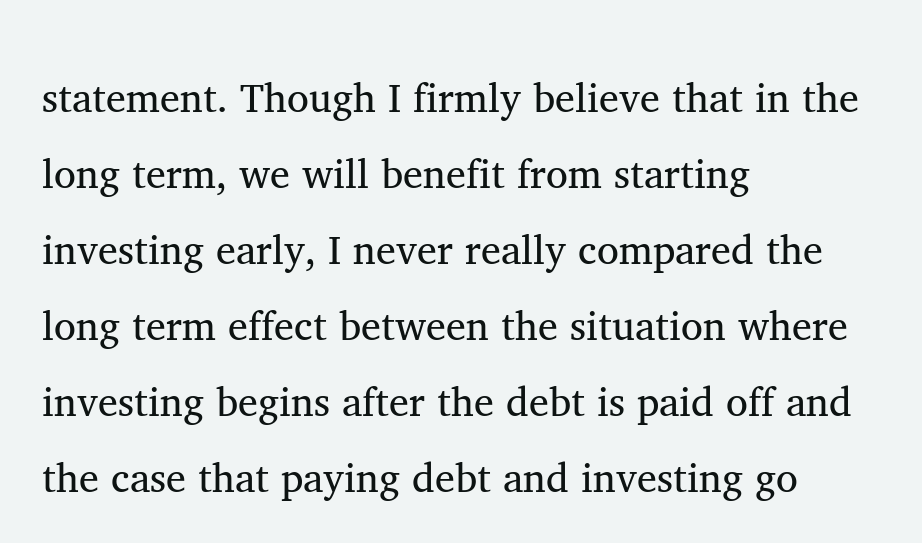statement. Though I firmly believe that in the long term, we will benefit from starting investing early, I never really compared the long term effect between the situation where investing begins after the debt is paid off and the case that paying debt and investing go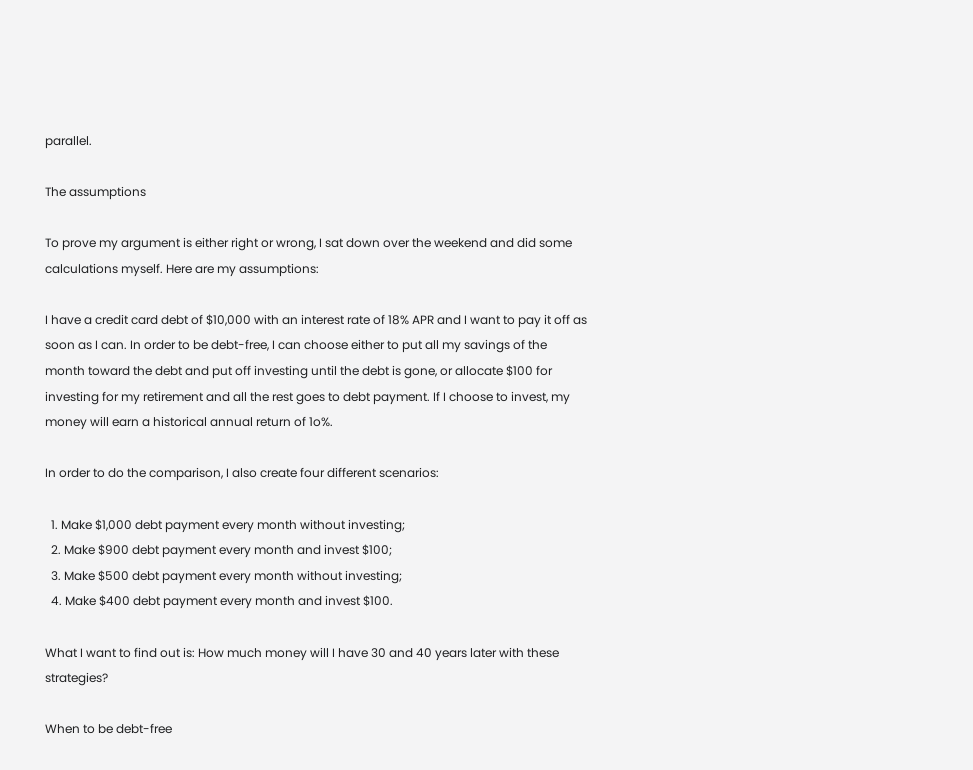parallel.

The assumptions

To prove my argument is either right or wrong, I sat down over the weekend and did some calculations myself. Here are my assumptions:

I have a credit card debt of $10,000 with an interest rate of 18% APR and I want to pay it off as soon as I can. In order to be debt-free, I can choose either to put all my savings of the month toward the debt and put off investing until the debt is gone, or allocate $100 for investing for my retirement and all the rest goes to debt payment. If I choose to invest, my money will earn a historical annual return of 1o%.

In order to do the comparison, I also create four different scenarios:

  1. Make $1,000 debt payment every month without investing;
  2. Make $900 debt payment every month and invest $100;
  3. Make $500 debt payment every month without investing;
  4. Make $400 debt payment every month and invest $100.

What I want to find out is: How much money will I have 30 and 40 years later with these strategies?

When to be debt-free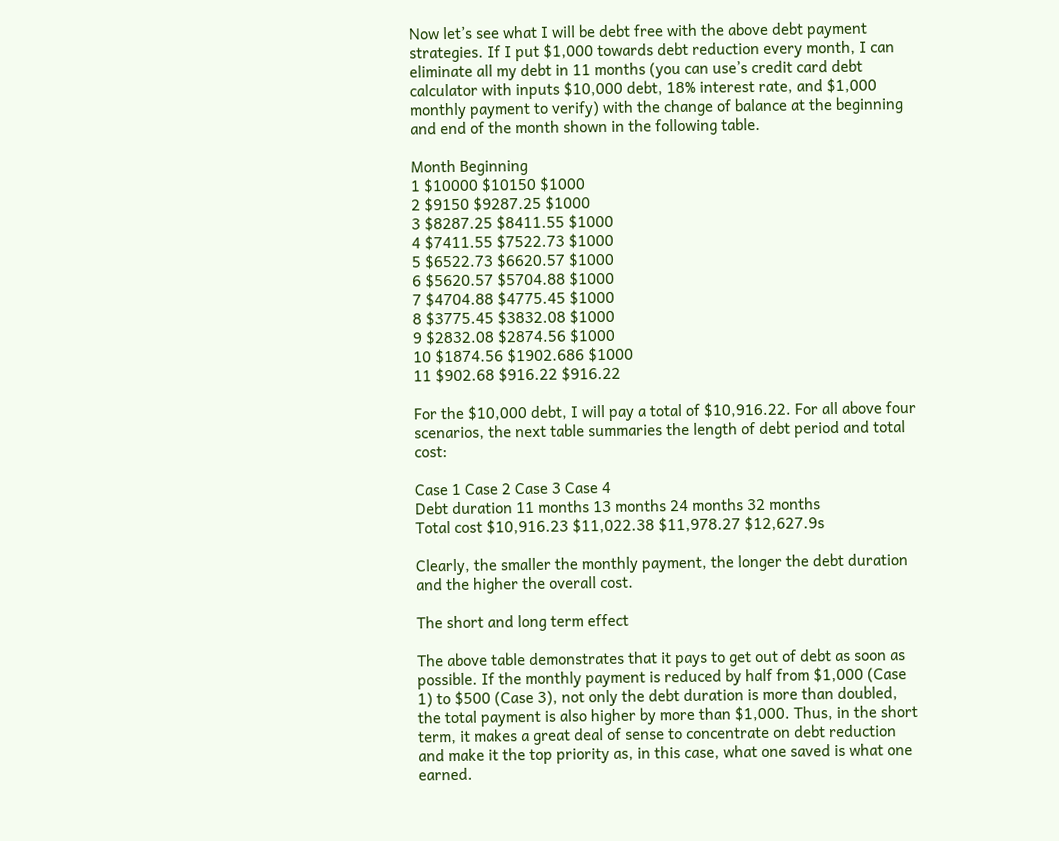Now let’s see what I will be debt free with the above debt payment strategies. If I put $1,000 towards debt reduction every month, I can eliminate all my debt in 11 months (you can use’s credit card debt calculator with inputs $10,000 debt, 18% interest rate, and $1,000 monthly payment to verify) with the change of balance at the beginning and end of the month shown in the following table.

Month Beginning
1 $10000 $10150 $1000
2 $9150 $9287.25 $1000
3 $8287.25 $8411.55 $1000
4 $7411.55 $7522.73 $1000
5 $6522.73 $6620.57 $1000
6 $5620.57 $5704.88 $1000
7 $4704.88 $4775.45 $1000
8 $3775.45 $3832.08 $1000
9 $2832.08 $2874.56 $1000
10 $1874.56 $1902.686 $1000
11 $902.68 $916.22 $916.22

For the $10,000 debt, I will pay a total of $10,916.22. For all above four scenarios, the next table summaries the length of debt period and total cost:

Case 1 Case 2 Case 3 Case 4
Debt duration 11 months 13 months 24 months 32 months
Total cost $10,916.23 $11,022.38 $11,978.27 $12,627.9s

Clearly, the smaller the monthly payment, the longer the debt duration and the higher the overall cost.

The short and long term effect

The above table demonstrates that it pays to get out of debt as soon as possible. If the monthly payment is reduced by half from $1,000 (Case 1) to $500 (Case 3), not only the debt duration is more than doubled, the total payment is also higher by more than $1,000. Thus, in the short term, it makes a great deal of sense to concentrate on debt reduction and make it the top priority as, in this case, what one saved is what one earned.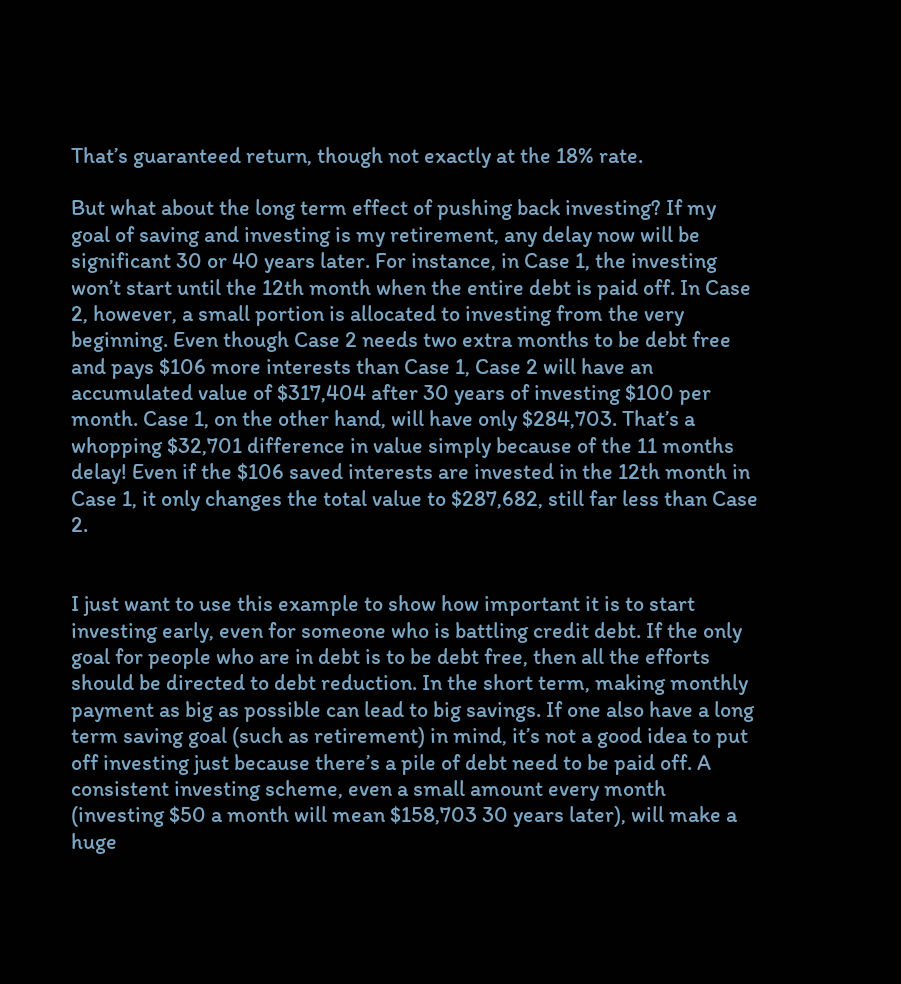That’s guaranteed return, though not exactly at the 18% rate.

But what about the long term effect of pushing back investing? If my goal of saving and investing is my retirement, any delay now will be significant 30 or 40 years later. For instance, in Case 1, the investing won’t start until the 12th month when the entire debt is paid off. In Case 2, however, a small portion is allocated to investing from the very beginning. Even though Case 2 needs two extra months to be debt free and pays $106 more interests than Case 1, Case 2 will have an accumulated value of $317,404 after 30 years of investing $100 per month. Case 1, on the other hand, will have only $284,703. That’s a whopping $32,701 difference in value simply because of the 11 months delay! Even if the $106 saved interests are invested in the 12th month in Case 1, it only changes the total value to $287,682, still far less than Case 2.


I just want to use this example to show how important it is to start investing early, even for someone who is battling credit debt. If the only goal for people who are in debt is to be debt free, then all the efforts should be directed to debt reduction. In the short term, making monthly payment as big as possible can lead to big savings. If one also have a long term saving goal (such as retirement) in mind, it’s not a good idea to put off investing just because there’s a pile of debt need to be paid off. A consistent investing scheme, even a small amount every month (investing $50 a month will mean $158,703 30 years later), will make a huge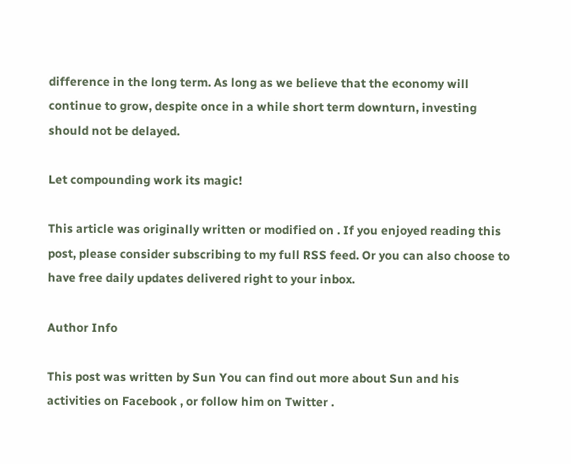difference in the long term. As long as we believe that the economy will continue to grow, despite once in a while short term downturn, investing should not be delayed.

Let compounding work its magic!

This article was originally written or modified on . If you enjoyed reading this post, please consider subscribing to my full RSS feed. Or you can also choose to have free daily updates delivered right to your inbox.

Author Info

This post was written by Sun You can find out more about Sun and his activities on Facebook , or follow him on Twitter .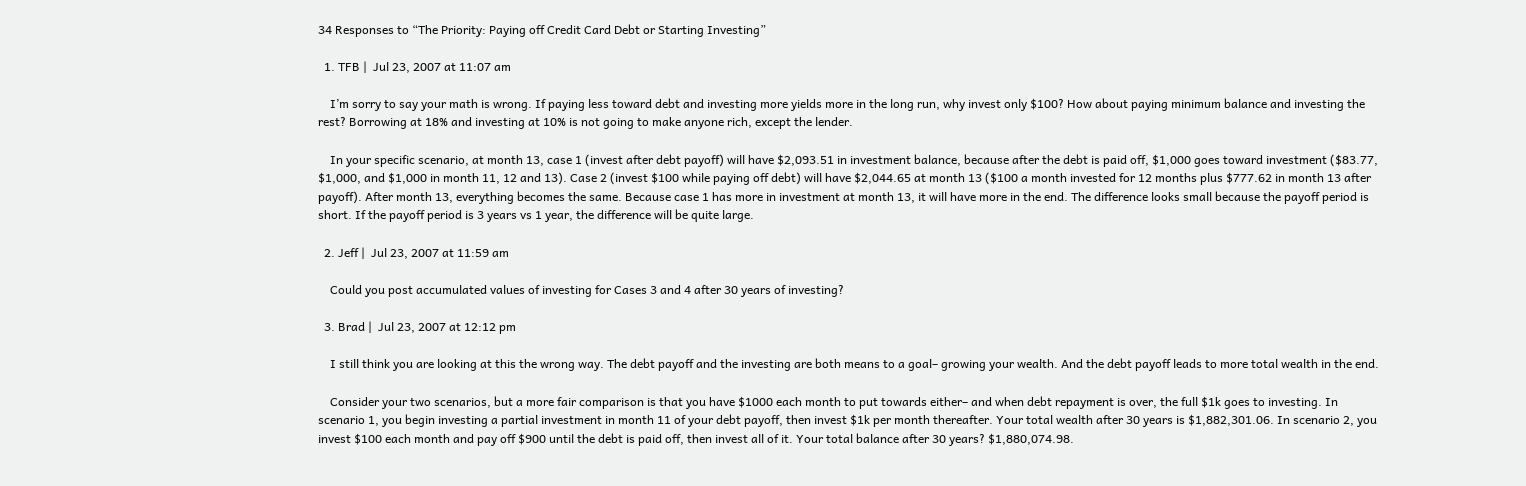34 Responses to “The Priority: Paying off Credit Card Debt or Starting Investing”

  1. TFB |  Jul 23, 2007 at 11:07 am

    I’m sorry to say your math is wrong. If paying less toward debt and investing more yields more in the long run, why invest only $100? How about paying minimum balance and investing the rest? Borrowing at 18% and investing at 10% is not going to make anyone rich, except the lender.

    In your specific scenario, at month 13, case 1 (invest after debt payoff) will have $2,093.51 in investment balance, because after the debt is paid off, $1,000 goes toward investment ($83.77, $1,000, and $1,000 in month 11, 12 and 13). Case 2 (invest $100 while paying off debt) will have $2,044.65 at month 13 ($100 a month invested for 12 months plus $777.62 in month 13 after payoff). After month 13, everything becomes the same. Because case 1 has more in investment at month 13, it will have more in the end. The difference looks small because the payoff period is short. If the payoff period is 3 years vs 1 year, the difference will be quite large.

  2. Jeff |  Jul 23, 2007 at 11:59 am

    Could you post accumulated values of investing for Cases 3 and 4 after 30 years of investing?

  3. Brad |  Jul 23, 2007 at 12:12 pm

    I still think you are looking at this the wrong way. The debt payoff and the investing are both means to a goal– growing your wealth. And the debt payoff leads to more total wealth in the end.

    Consider your two scenarios, but a more fair comparison is that you have $1000 each month to put towards either– and when debt repayment is over, the full $1k goes to investing. In scenario 1, you begin investing a partial investment in month 11 of your debt payoff, then invest $1k per month thereafter. Your total wealth after 30 years is $1,882,301.06. In scenario 2, you invest $100 each month and pay off $900 until the debt is paid off, then invest all of it. Your total balance after 30 years? $1,880,074.98.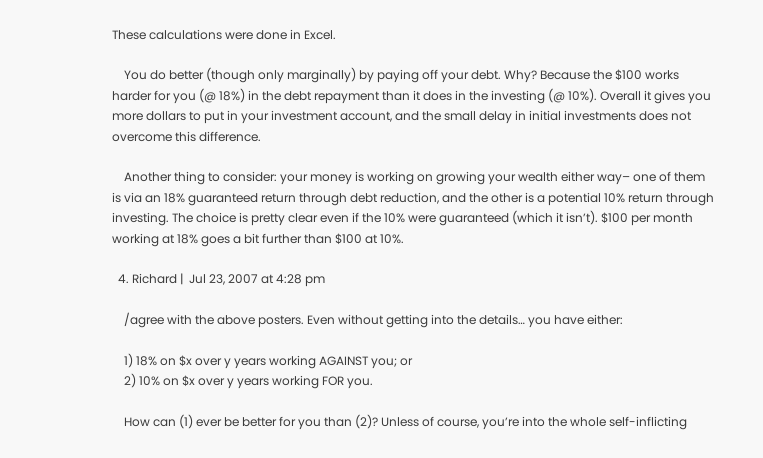These calculations were done in Excel.

    You do better (though only marginally) by paying off your debt. Why? Because the $100 works harder for you (@ 18%) in the debt repayment than it does in the investing (@ 10%). Overall it gives you more dollars to put in your investment account, and the small delay in initial investments does not overcome this difference.

    Another thing to consider: your money is working on growing your wealth either way– one of them is via an 18% guaranteed return through debt reduction, and the other is a potential 10% return through investing. The choice is pretty clear even if the 10% were guaranteed (which it isn’t). $100 per month working at 18% goes a bit further than $100 at 10%.

  4. Richard |  Jul 23, 2007 at 4:28 pm

    /agree with the above posters. Even without getting into the details… you have either:

    1) 18% on $x over y years working AGAINST you; or
    2) 10% on $x over y years working FOR you.

    How can (1) ever be better for you than (2)? Unless of course, you’re into the whole self-inflicting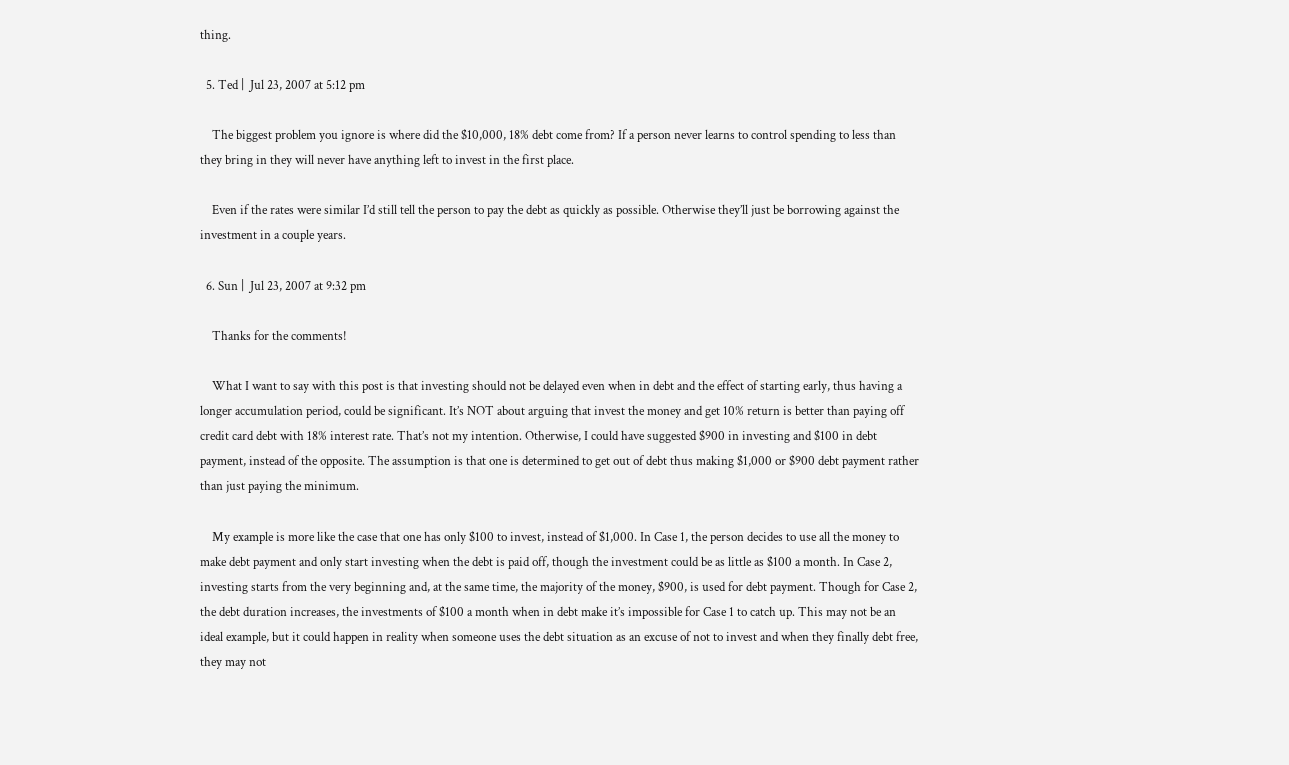thing.

  5. Ted |  Jul 23, 2007 at 5:12 pm

    The biggest problem you ignore is where did the $10,000, 18% debt come from? If a person never learns to control spending to less than they bring in they will never have anything left to invest in the first place.

    Even if the rates were similar I’d still tell the person to pay the debt as quickly as possible. Otherwise they’ll just be borrowing against the investment in a couple years.

  6. Sun |  Jul 23, 2007 at 9:32 pm

    Thanks for the comments!

    What I want to say with this post is that investing should not be delayed even when in debt and the effect of starting early, thus having a longer accumulation period, could be significant. It’s NOT about arguing that invest the money and get 10% return is better than paying off credit card debt with 18% interest rate. That’s not my intention. Otherwise, I could have suggested $900 in investing and $100 in debt payment, instead of the opposite. The assumption is that one is determined to get out of debt thus making $1,000 or $900 debt payment rather than just paying the minimum.

    My example is more like the case that one has only $100 to invest, instead of $1,000. In Case 1, the person decides to use all the money to make debt payment and only start investing when the debt is paid off, though the investment could be as little as $100 a month. In Case 2, investing starts from the very beginning and, at the same time, the majority of the money, $900, is used for debt payment. Though for Case 2, the debt duration increases, the investments of $100 a month when in debt make it’s impossible for Case 1 to catch up. This may not be an ideal example, but it could happen in reality when someone uses the debt situation as an excuse of not to invest and when they finally debt free, they may not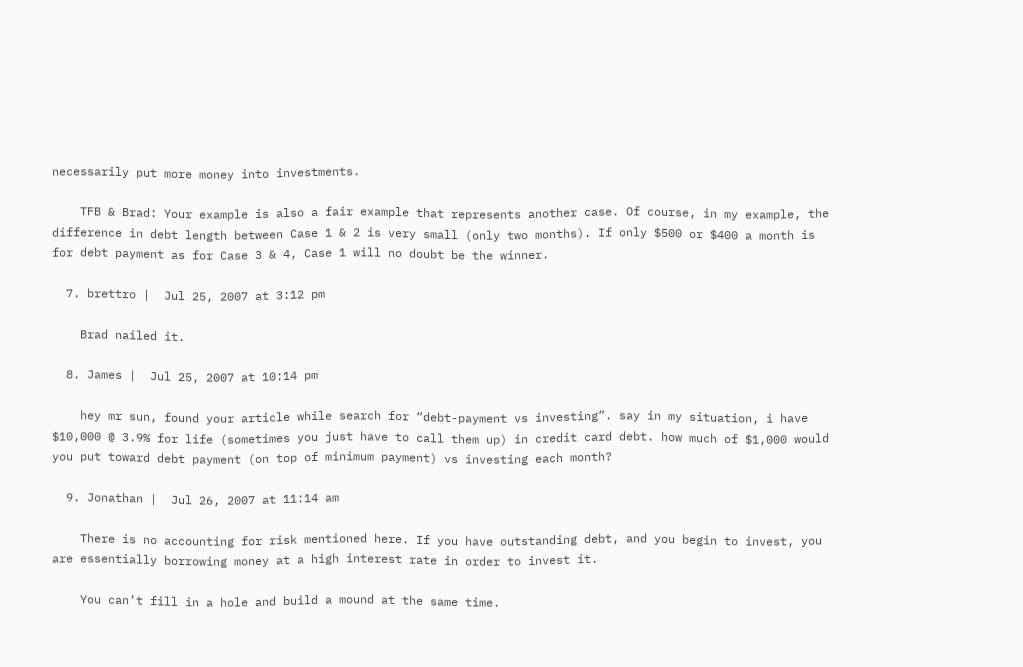necessarily put more money into investments.

    TFB & Brad: Your example is also a fair example that represents another case. Of course, in my example, the difference in debt length between Case 1 & 2 is very small (only two months). If only $500 or $400 a month is for debt payment as for Case 3 & 4, Case 1 will no doubt be the winner.

  7. brettro |  Jul 25, 2007 at 3:12 pm

    Brad nailed it.

  8. James |  Jul 25, 2007 at 10:14 pm

    hey mr sun, found your article while search for “debt-payment vs investing”. say in my situation, i have $10,000 @ 3.9% for life (sometimes you just have to call them up) in credit card debt. how much of $1,000 would you put toward debt payment (on top of minimum payment) vs investing each month?

  9. Jonathan |  Jul 26, 2007 at 11:14 am

    There is no accounting for risk mentioned here. If you have outstanding debt, and you begin to invest, you are essentially borrowing money at a high interest rate in order to invest it.

    You can’t fill in a hole and build a mound at the same time.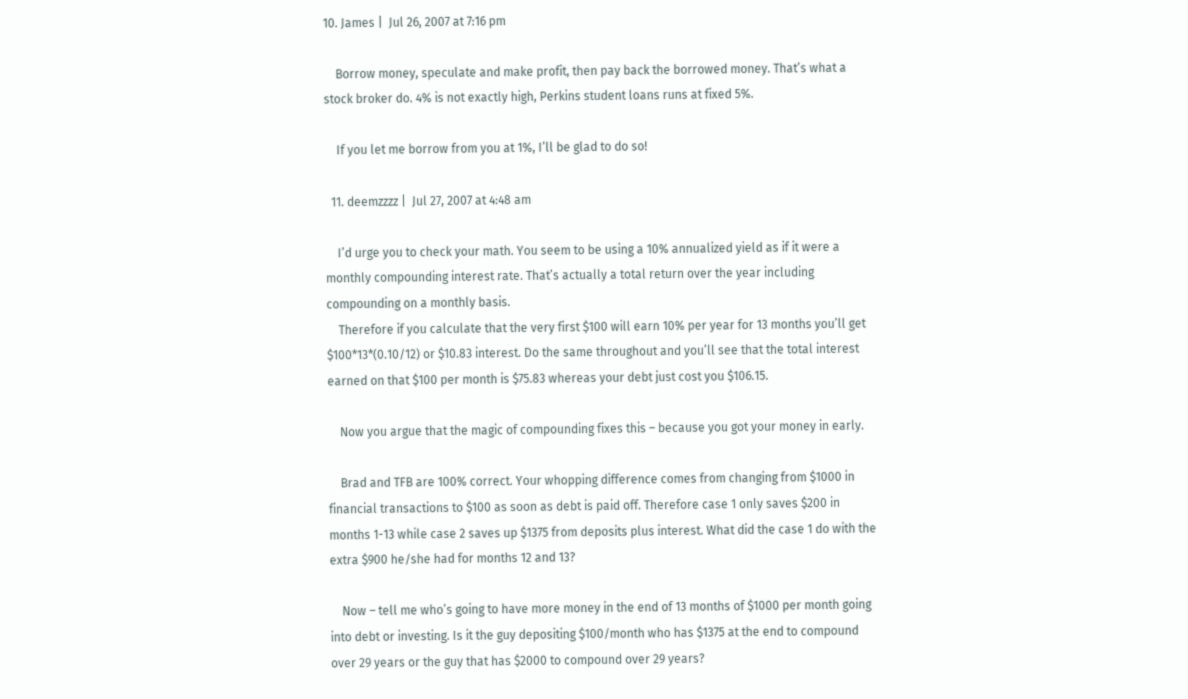10. James |  Jul 26, 2007 at 7:16 pm

    Borrow money, speculate and make profit, then pay back the borrowed money. That’s what a stock broker do. 4% is not exactly high, Perkins student loans runs at fixed 5%.

    If you let me borrow from you at 1%, I’ll be glad to do so!

  11. deemzzzz |  Jul 27, 2007 at 4:48 am

    I’d urge you to check your math. You seem to be using a 10% annualized yield as if it were a monthly compounding interest rate. That’s actually a total return over the year including compounding on a monthly basis.
    Therefore if you calculate that the very first $100 will earn 10% per year for 13 months you’ll get $100*13*(0.10/12) or $10.83 interest. Do the same throughout and you’ll see that the total interest earned on that $100 per month is $75.83 whereas your debt just cost you $106.15.

    Now you argue that the magic of compounding fixes this – because you got your money in early.

    Brad and TFB are 100% correct. Your whopping difference comes from changing from $1000 in financial transactions to $100 as soon as debt is paid off. Therefore case 1 only saves $200 in months 1-13 while case 2 saves up $1375 from deposits plus interest. What did the case 1 do with the extra $900 he/she had for months 12 and 13?

    Now – tell me who’s going to have more money in the end of 13 months of $1000 per month going into debt or investing. Is it the guy depositing $100/month who has $1375 at the end to compound over 29 years or the guy that has $2000 to compound over 29 years?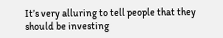It’s very alluring to tell people that they should be investing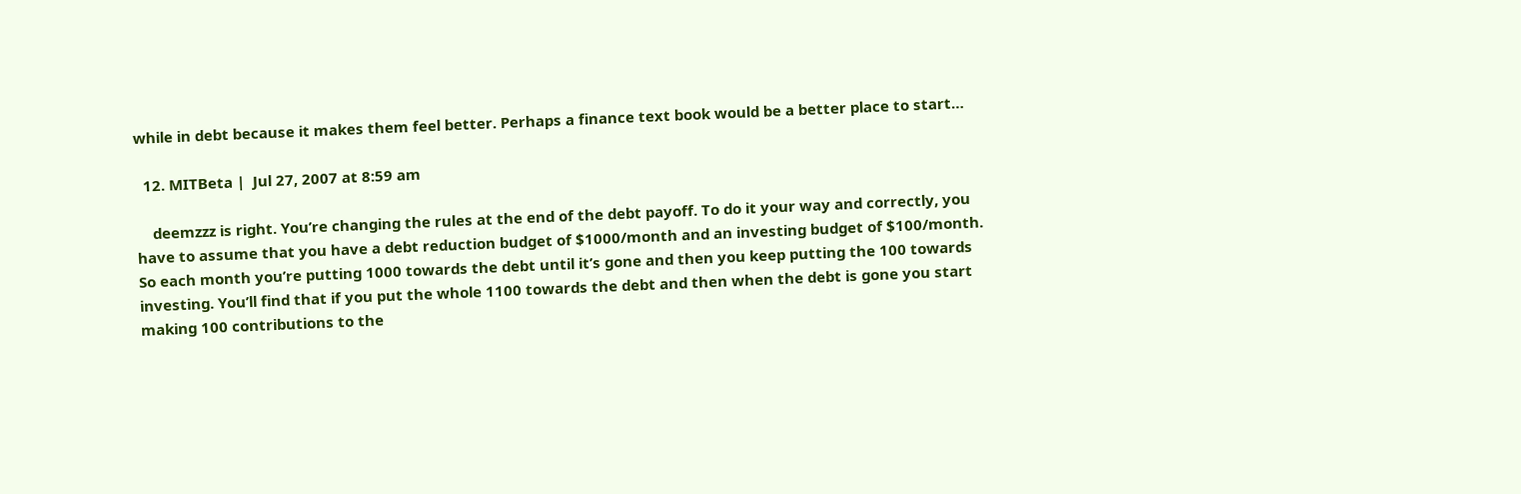while in debt because it makes them feel better. Perhaps a finance text book would be a better place to start…

  12. MITBeta |  Jul 27, 2007 at 8:59 am

    deemzzz is right. You’re changing the rules at the end of the debt payoff. To do it your way and correctly, you have to assume that you have a debt reduction budget of $1000/month and an investing budget of $100/month. So each month you’re putting 1000 towards the debt until it’s gone and then you keep putting the 100 towards investing. You’ll find that if you put the whole 1100 towards the debt and then when the debt is gone you start making 100 contributions to the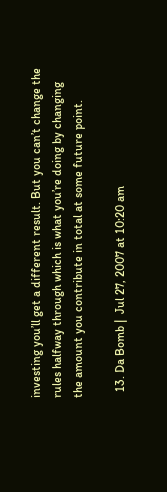investing you’ll get a different result. But you can’t change the rules halfway through which is what you’re doing by changing the amount you contribute in total at some future point.

  13. Da Bomb |  Jul 27, 2007 at 10:20 am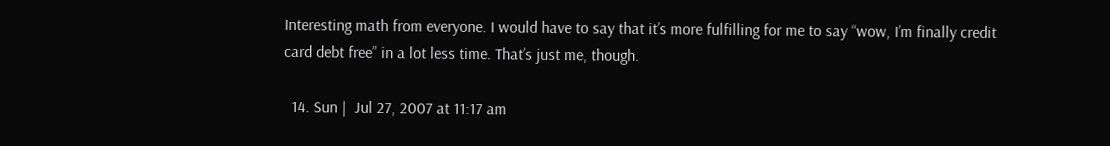Interesting math from everyone. I would have to say that it’s more fulfilling for me to say “wow, I’m finally credit card debt free” in a lot less time. That’s just me, though.

  14. Sun |  Jul 27, 2007 at 11:17 am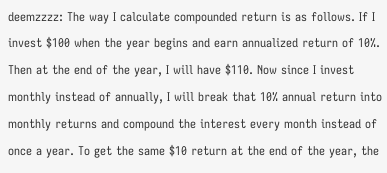deemzzzz: The way I calculate compounded return is as follows. If I invest $100 when the year begins and earn annualized return of 10%. Then at the end of the year, I will have $110. Now since I invest monthly instead of annually, I will break that 10% annual return into monthly returns and compound the interest every month instead of once a year. To get the same $10 return at the end of the year, the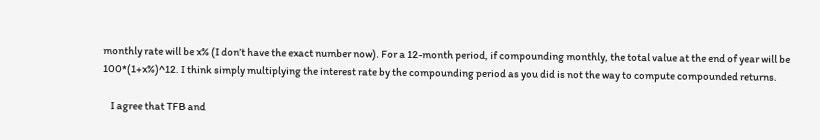monthly rate will be x% (I don’t have the exact number now). For a 12-month period, if compounding monthly, the total value at the end of year will be 100*(1+x%)^12. I think simply multiplying the interest rate by the compounding period as you did is not the way to compute compounded returns.

    I agree that TFB and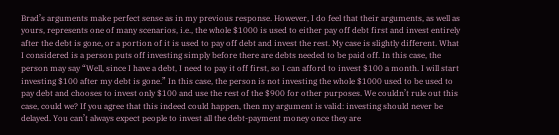Brad’s arguments make perfect sense as in my previous response. However, I do feel that their arguments, as well as yours, represents one of many scenarios, i.e., the whole $1000 is used to either pay off debt first and invest entirely after the debt is gone, or a portion of it is used to pay off debt and invest the rest. My case is slightly different. What I considered is a person puts off investing simply before there are debts needed to be paid off. In this case, the person may say “Well, since I have a debt, I need to pay it off first, so I can afford to invest $100 a month. I will start investing $100 after my debt is gone.” In this case, the person is not investing the whole $1000 used to be used to pay debt and chooses to invest only $100 and use the rest of the $900 for other purposes. We couldn’t rule out this case, could we? If you agree that this indeed could happen, then my argument is valid: investing should never be delayed. You can’t always expect people to invest all the debt-payment money once they are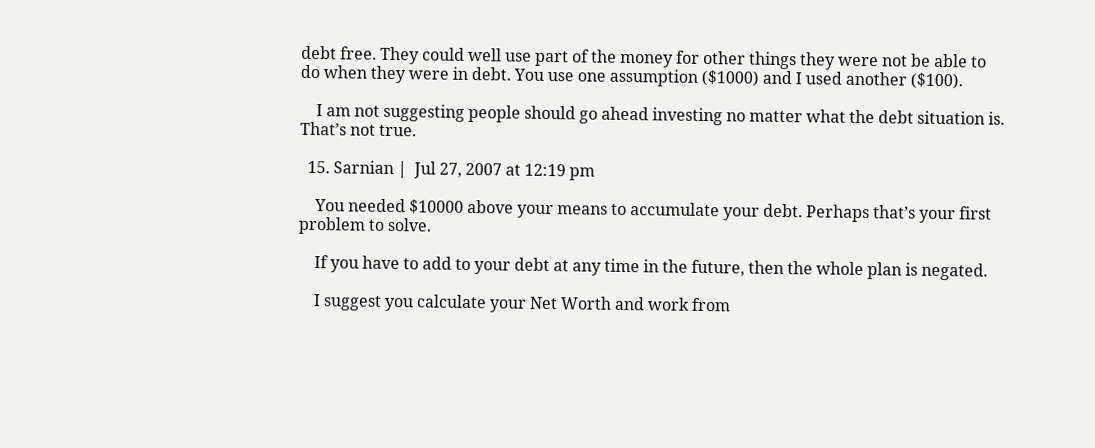debt free. They could well use part of the money for other things they were not be able to do when they were in debt. You use one assumption ($1000) and I used another ($100).

    I am not suggesting people should go ahead investing no matter what the debt situation is. That’s not true.

  15. Sarnian |  Jul 27, 2007 at 12:19 pm

    You needed $10000 above your means to accumulate your debt. Perhaps that’s your first problem to solve.

    If you have to add to your debt at any time in the future, then the whole plan is negated.

    I suggest you calculate your Net Worth and work from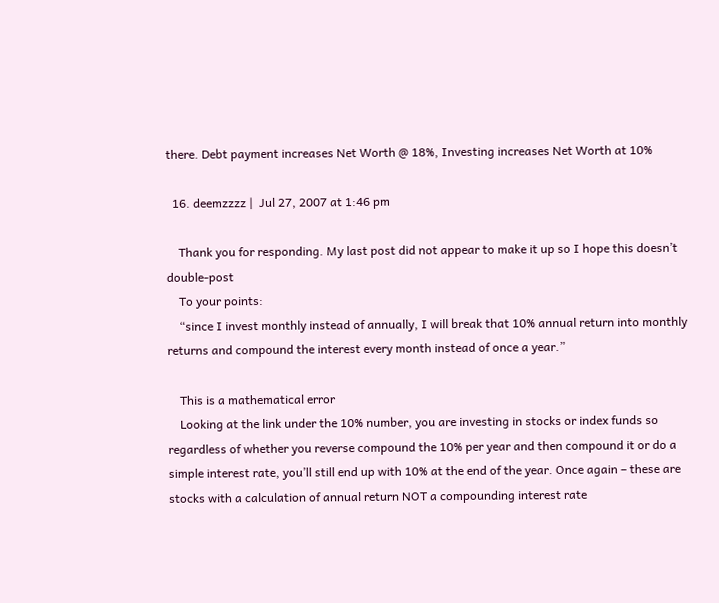there. Debt payment increases Net Worth @ 18%, Investing increases Net Worth at 10%

  16. deemzzzz |  Jul 27, 2007 at 1:46 pm

    Thank you for responding. My last post did not appear to make it up so I hope this doesn’t double-post
    To your points:
    “since I invest monthly instead of annually, I will break that 10% annual return into monthly returns and compound the interest every month instead of once a year.”

    This is a mathematical error
    Looking at the link under the 10% number, you are investing in stocks or index funds so regardless of whether you reverse compound the 10% per year and then compound it or do a simple interest rate, you’ll still end up with 10% at the end of the year. Once again – these are stocks with a calculation of annual return NOT a compounding interest rate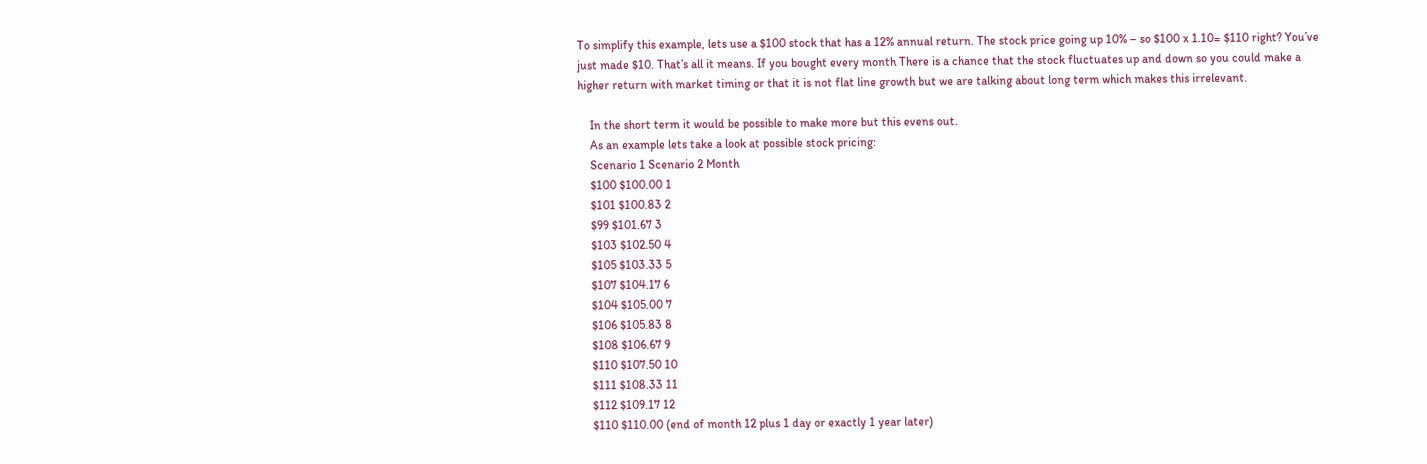To simplify this example, lets use a $100 stock that has a 12% annual return. The stock price going up 10% – so $100 x 1.10= $110 right? You’ve just made $10. That’s all it means. If you bought every month There is a chance that the stock fluctuates up and down so you could make a higher return with market timing or that it is not flat line growth but we are talking about long term which makes this irrelevant.

    In the short term it would be possible to make more but this evens out.
    As an example lets take a look at possible stock pricing:
    Scenario 1 Scenario 2 Month
    $100 $100.00 1
    $101 $100.83 2
    $99 $101.67 3
    $103 $102.50 4
    $105 $103.33 5
    $107 $104.17 6
    $104 $105.00 7
    $106 $105.83 8
    $108 $106.67 9
    $110 $107.50 10
    $111 $108.33 11
    $112 $109.17 12
    $110 $110.00 (end of month 12 plus 1 day or exactly 1 year later)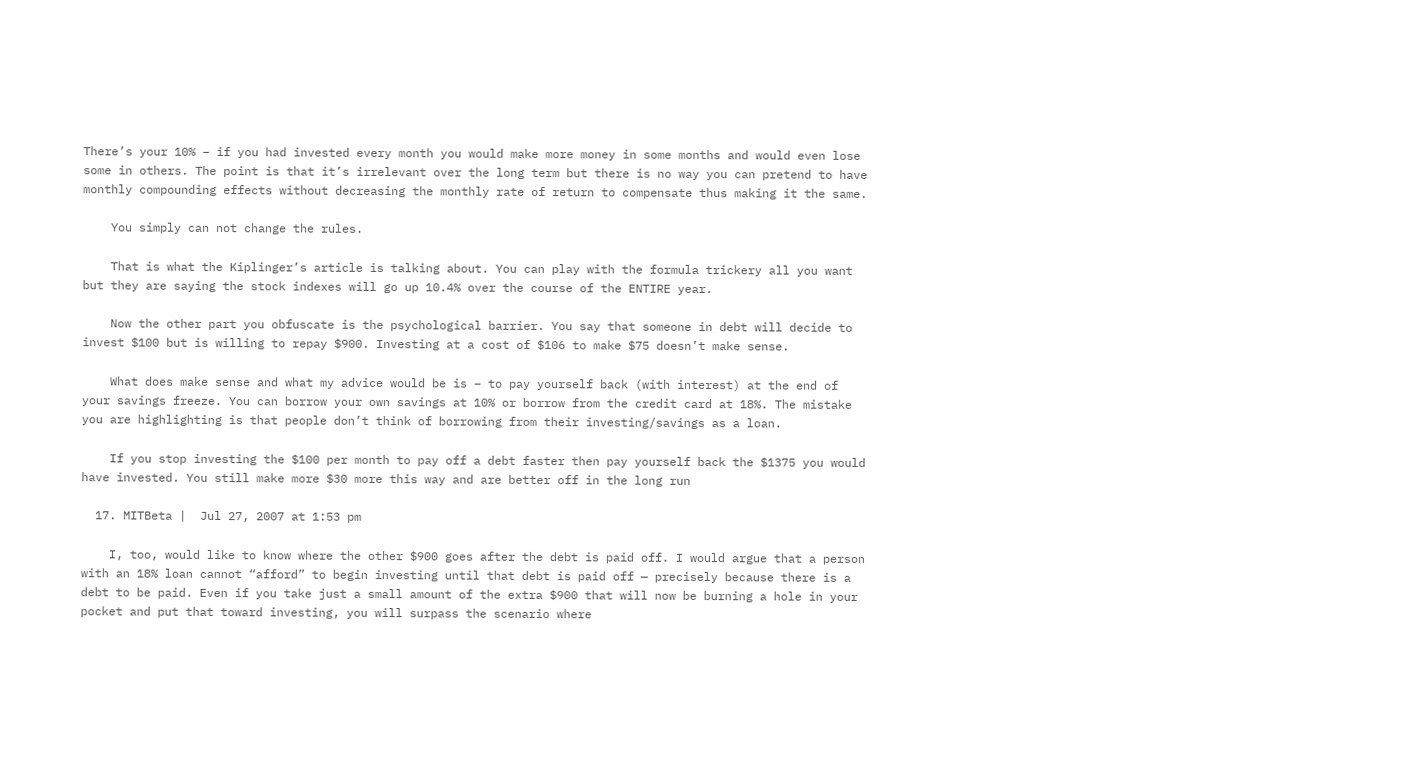There’s your 10% – if you had invested every month you would make more money in some months and would even lose some in others. The point is that it’s irrelevant over the long term but there is no way you can pretend to have monthly compounding effects without decreasing the monthly rate of return to compensate thus making it the same.

    You simply can not change the rules.

    That is what the Kiplinger’s article is talking about. You can play with the formula trickery all you want but they are saying the stock indexes will go up 10.4% over the course of the ENTIRE year.

    Now the other part you obfuscate is the psychological barrier. You say that someone in debt will decide to invest $100 but is willing to repay $900. Investing at a cost of $106 to make $75 doesn’t make sense.

    What does make sense and what my advice would be is – to pay yourself back (with interest) at the end of your savings freeze. You can borrow your own savings at 10% or borrow from the credit card at 18%. The mistake you are highlighting is that people don’t think of borrowing from their investing/savings as a loan.

    If you stop investing the $100 per month to pay off a debt faster then pay yourself back the $1375 you would have invested. You still make more $30 more this way and are better off in the long run

  17. MITBeta |  Jul 27, 2007 at 1:53 pm

    I, too, would like to know where the other $900 goes after the debt is paid off. I would argue that a person with an 18% loan cannot “afford” to begin investing until that debt is paid off — precisely because there is a debt to be paid. Even if you take just a small amount of the extra $900 that will now be burning a hole in your pocket and put that toward investing, you will surpass the scenario where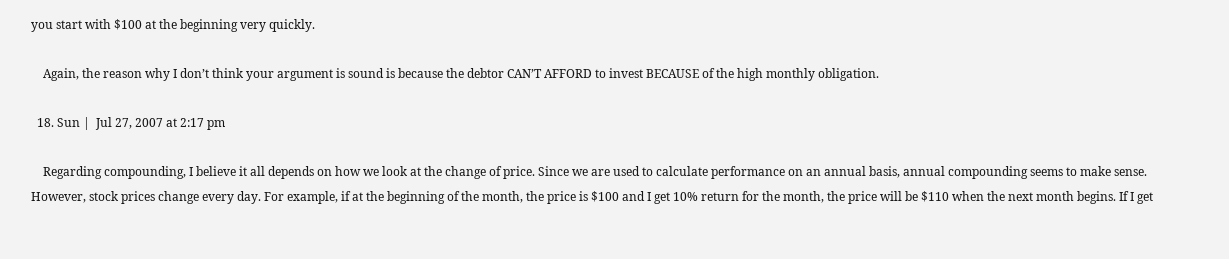you start with $100 at the beginning very quickly.

    Again, the reason why I don’t think your argument is sound is because the debtor CAN’T AFFORD to invest BECAUSE of the high monthly obligation.

  18. Sun |  Jul 27, 2007 at 2:17 pm

    Regarding compounding, I believe it all depends on how we look at the change of price. Since we are used to calculate performance on an annual basis, annual compounding seems to make sense. However, stock prices change every day. For example, if at the beginning of the month, the price is $100 and I get 10% return for the month, the price will be $110 when the next month begins. If I get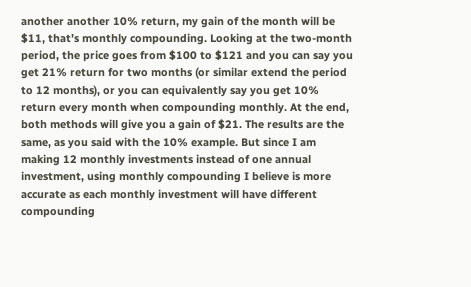another another 10% return, my gain of the month will be $11, that’s monthly compounding. Looking at the two-month period, the price goes from $100 to $121 and you can say you get 21% return for two months (or similar extend the period to 12 months), or you can equivalently say you get 10% return every month when compounding monthly. At the end, both methods will give you a gain of $21. The results are the same, as you said with the 10% example. But since I am making 12 monthly investments instead of one annual investment, using monthly compounding I believe is more accurate as each monthly investment will have different compounding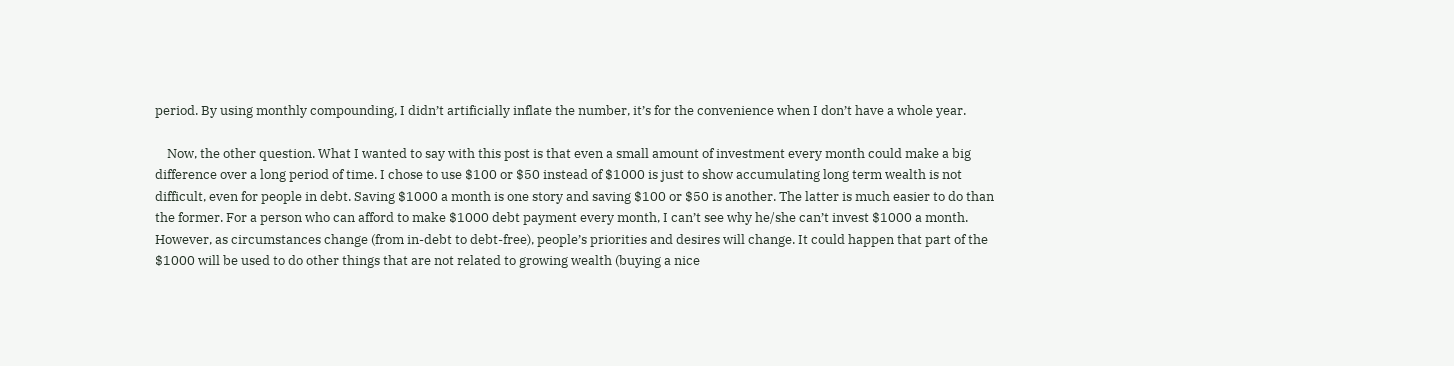period. By using monthly compounding, I didn’t artificially inflate the number, it’s for the convenience when I don’t have a whole year.

    Now, the other question. What I wanted to say with this post is that even a small amount of investment every month could make a big difference over a long period of time. I chose to use $100 or $50 instead of $1000 is just to show accumulating long term wealth is not difficult, even for people in debt. Saving $1000 a month is one story and saving $100 or $50 is another. The latter is much easier to do than the former. For a person who can afford to make $1000 debt payment every month, I can’t see why he/she can’t invest $1000 a month. However, as circumstances change (from in-debt to debt-free), people’s priorities and desires will change. It could happen that part of the $1000 will be used to do other things that are not related to growing wealth (buying a nice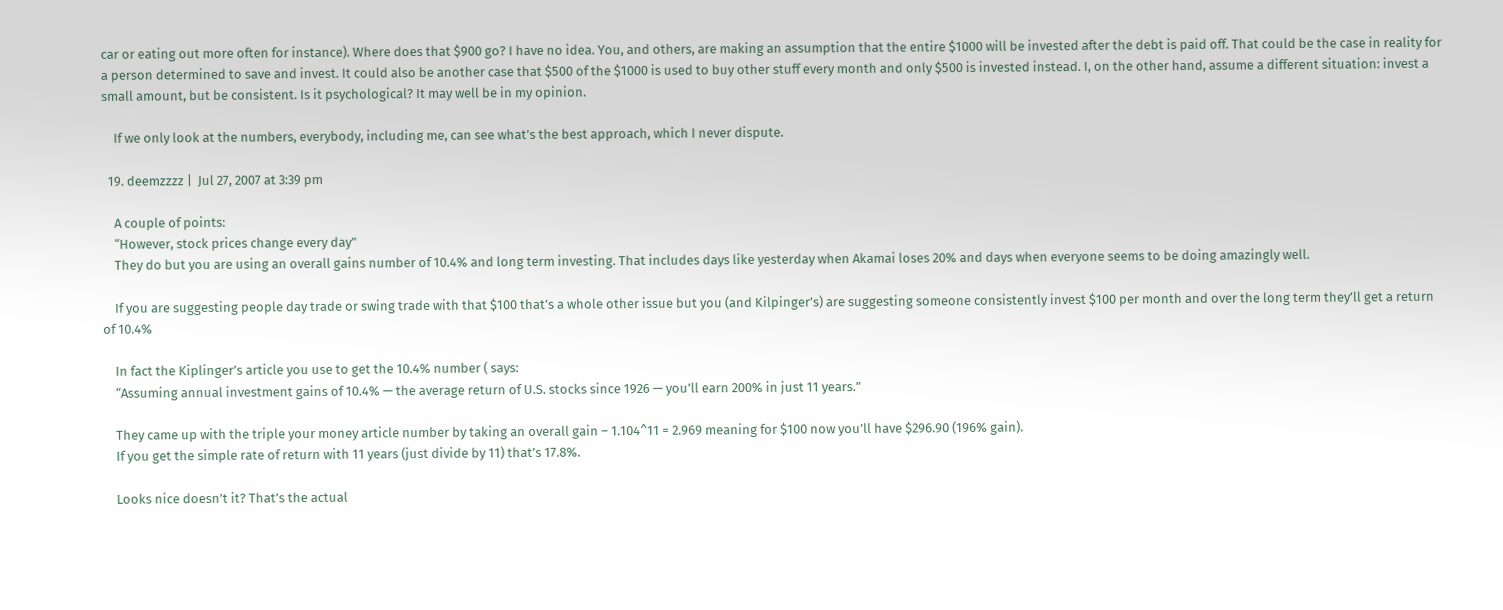car or eating out more often for instance). Where does that $900 go? I have no idea. You, and others, are making an assumption that the entire $1000 will be invested after the debt is paid off. That could be the case in reality for a person determined to save and invest. It could also be another case that $500 of the $1000 is used to buy other stuff every month and only $500 is invested instead. I, on the other hand, assume a different situation: invest a small amount, but be consistent. Is it psychological? It may well be in my opinion.

    If we only look at the numbers, everybody, including me, can see what’s the best approach, which I never dispute.

  19. deemzzzz |  Jul 27, 2007 at 3:39 pm

    A couple of points:
    “However, stock prices change every day”
    They do but you are using an overall gains number of 10.4% and long term investing. That includes days like yesterday when Akamai loses 20% and days when everyone seems to be doing amazingly well.

    If you are suggesting people day trade or swing trade with that $100 that’s a whole other issue but you (and Kilpinger’s) are suggesting someone consistently invest $100 per month and over the long term they’ll get a return of 10.4%

    In fact the Kiplinger’s article you use to get the 10.4% number ( says:
    “Assuming annual investment gains of 10.4% — the average return of U.S. stocks since 1926 — you’ll earn 200% in just 11 years.”

    They came up with the triple your money article number by taking an overall gain – 1.104^11 = 2.969 meaning for $100 now you’ll have $296.90 (196% gain).
    If you get the simple rate of return with 11 years (just divide by 11) that’s 17.8%.

    Looks nice doesn’t it? That’s the actual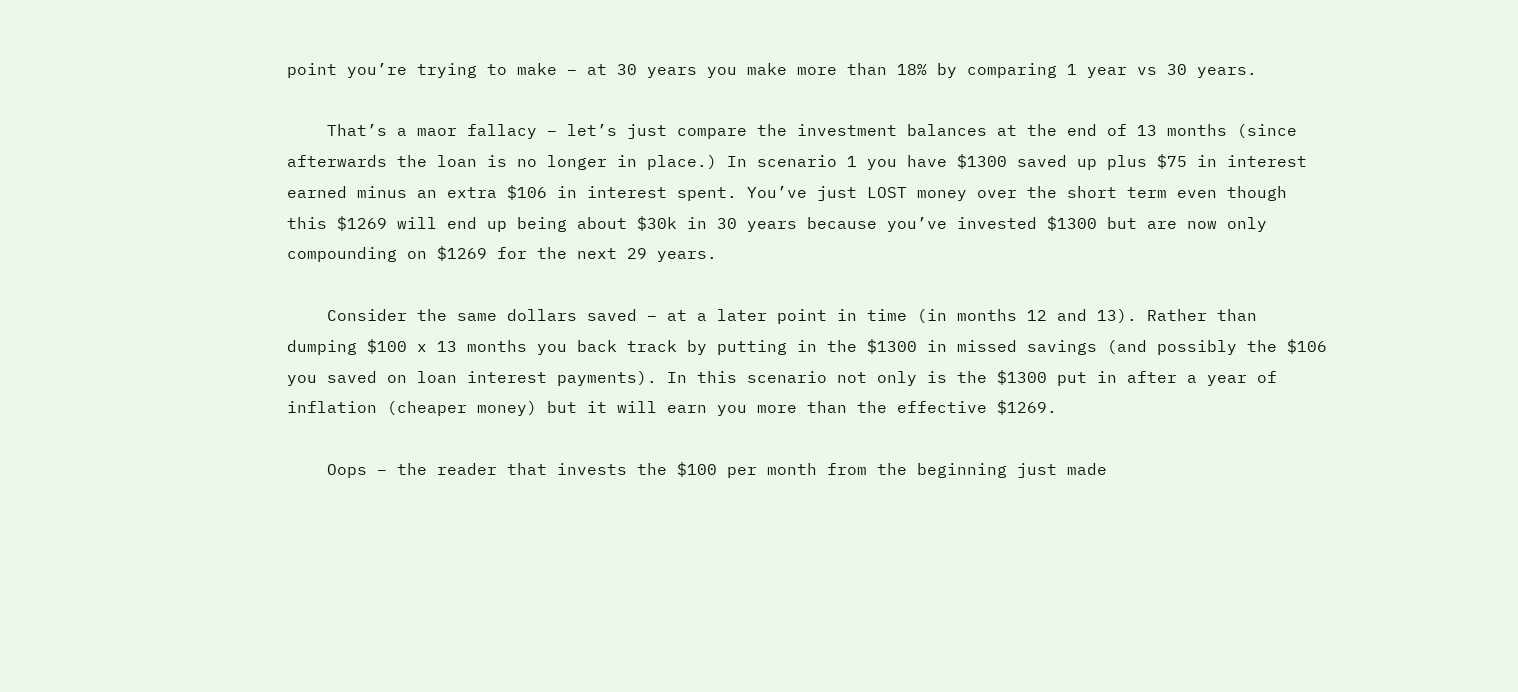point you’re trying to make – at 30 years you make more than 18% by comparing 1 year vs 30 years.

    That’s a maor fallacy – let’s just compare the investment balances at the end of 13 months (since afterwards the loan is no longer in place.) In scenario 1 you have $1300 saved up plus $75 in interest earned minus an extra $106 in interest spent. You’ve just LOST money over the short term even though this $1269 will end up being about $30k in 30 years because you’ve invested $1300 but are now only compounding on $1269 for the next 29 years.

    Consider the same dollars saved – at a later point in time (in months 12 and 13). Rather than dumping $100 x 13 months you back track by putting in the $1300 in missed savings (and possibly the $106 you saved on loan interest payments). In this scenario not only is the $1300 put in after a year of inflation (cheaper money) but it will earn you more than the effective $1269.

    Oops – the reader that invests the $100 per month from the beginning just made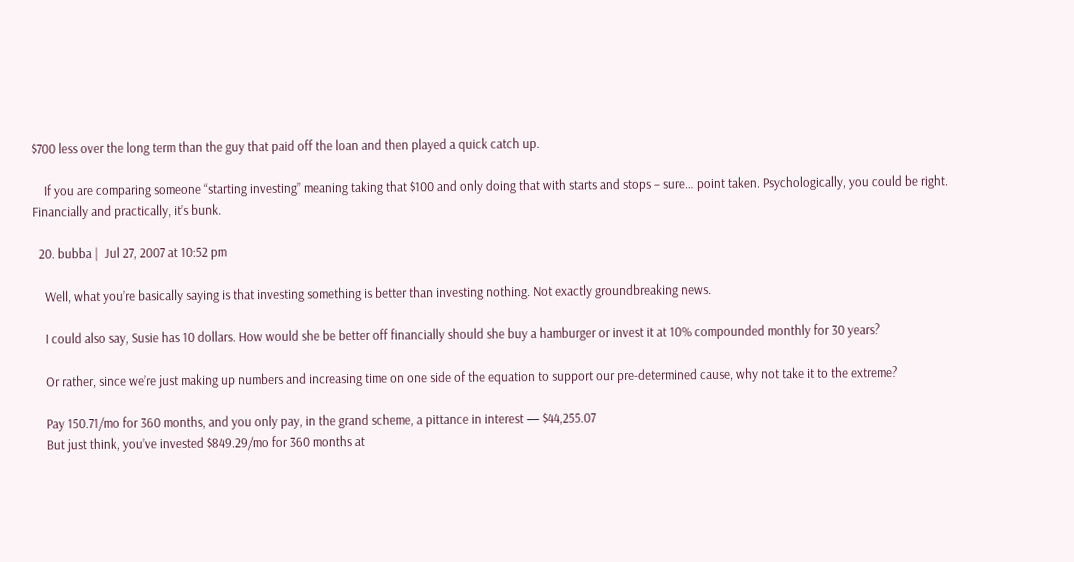$700 less over the long term than the guy that paid off the loan and then played a quick catch up.

    If you are comparing someone “starting investing” meaning taking that $100 and only doing that with starts and stops – sure… point taken. Psychologically, you could be right. Financially and practically, it’s bunk.

  20. bubba |  Jul 27, 2007 at 10:52 pm

    Well, what you’re basically saying is that investing something is better than investing nothing. Not exactly groundbreaking news.

    I could also say, Susie has 10 dollars. How would she be better off financially should she buy a hamburger or invest it at 10% compounded monthly for 30 years?

    Or rather, since we’re just making up numbers and increasing time on one side of the equation to support our pre-determined cause, why not take it to the extreme?

    Pay 150.71/mo for 360 months, and you only pay, in the grand scheme, a pittance in interest — $44,255.07
    But just think, you’ve invested $849.29/mo for 360 months at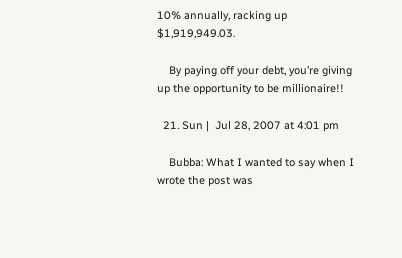10% annually, racking up $1,919,949.03.

    By paying off your debt, you’re giving up the opportunity to be millionaire!!

  21. Sun |  Jul 28, 2007 at 4:01 pm

    Bubba: What I wanted to say when I wrote the post was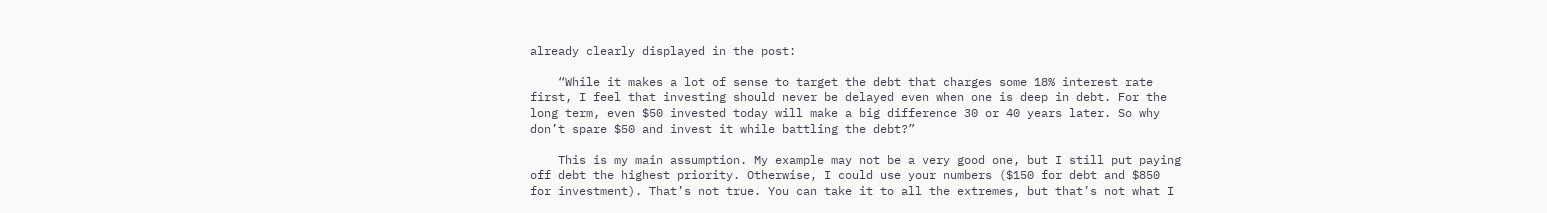already clearly displayed in the post:

    “While it makes a lot of sense to target the debt that charges some 18% interest rate first, I feel that investing should never be delayed even when one is deep in debt. For the long term, even $50 invested today will make a big difference 30 or 40 years later. So why don’t spare $50 and invest it while battling the debt?”

    This is my main assumption. My example may not be a very good one, but I still put paying off debt the highest priority. Otherwise, I could use your numbers ($150 for debt and $850 for investment). That’s not true. You can take it to all the extremes, but that’s not what I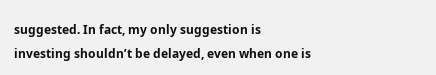suggested. In fact, my only suggestion is investing shouldn’t be delayed, even when one is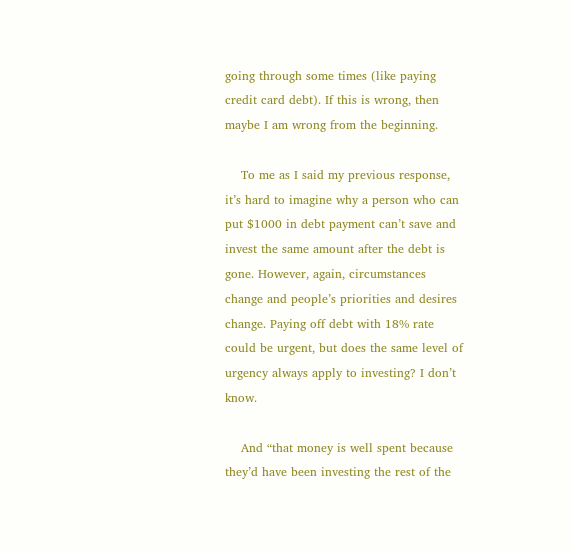going through some times (like paying credit card debt). If this is wrong, then maybe I am wrong from the beginning.

    To me as I said my previous response, it’s hard to imagine why a person who can put $1000 in debt payment can’t save and invest the same amount after the debt is gone. However, again, circumstances change and people’s priorities and desires change. Paying off debt with 18% rate could be urgent, but does the same level of urgency always apply to investing? I don’t know.

    And “that money is well spent because they’d have been investing the rest of the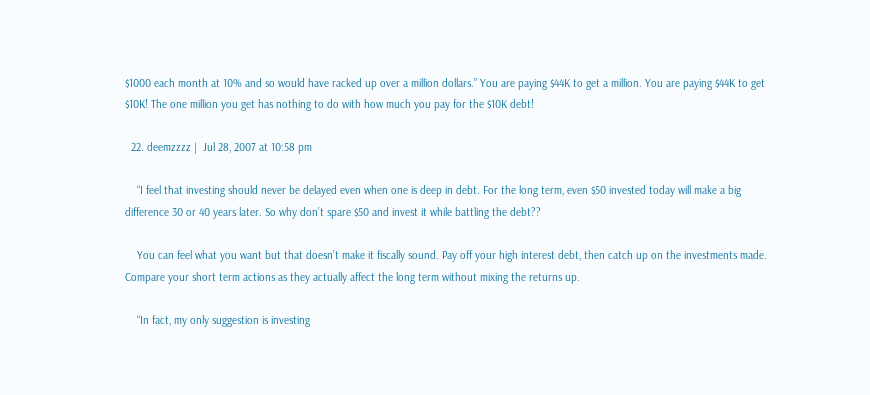$1000 each month at 10% and so would have racked up over a million dollars.” You are paying $44K to get a million. You are paying $44K to get $10K! The one million you get has nothing to do with how much you pay for the $10K debt!

  22. deemzzzz |  Jul 28, 2007 at 10:58 pm

    “I feel that investing should never be delayed even when one is deep in debt. For the long term, even $50 invested today will make a big difference 30 or 40 years later. So why don’t spare $50 and invest it while battling the debt??

    You can feel what you want but that doesn’t make it fiscally sound. Pay off your high interest debt, then catch up on the investments made. Compare your short term actions as they actually affect the long term without mixing the returns up.

    “In fact, my only suggestion is investing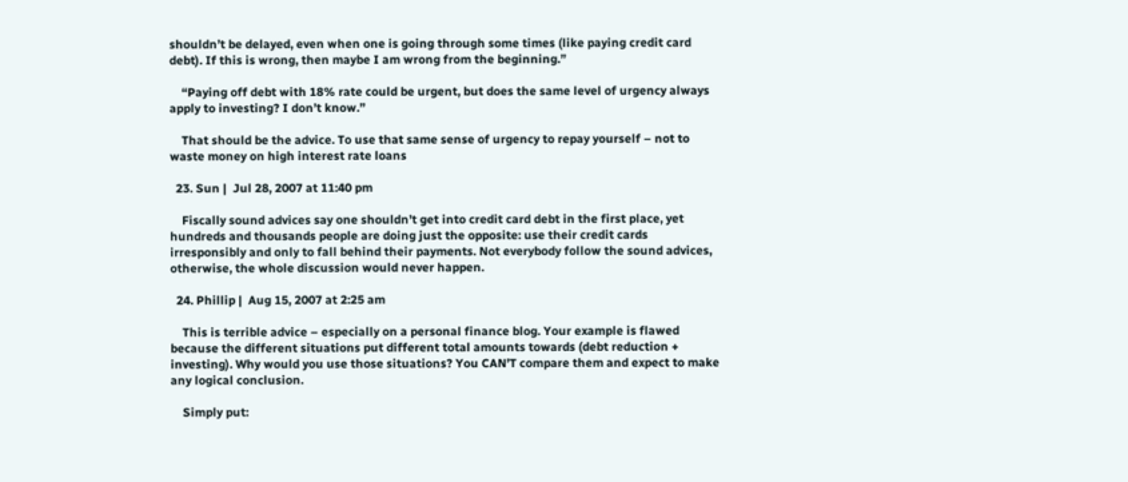shouldn’t be delayed, even when one is going through some times (like paying credit card debt). If this is wrong, then maybe I am wrong from the beginning.”

    “Paying off debt with 18% rate could be urgent, but does the same level of urgency always apply to investing? I don’t know.”

    That should be the advice. To use that same sense of urgency to repay yourself – not to waste money on high interest rate loans

  23. Sun |  Jul 28, 2007 at 11:40 pm

    Fiscally sound advices say one shouldn’t get into credit card debt in the first place, yet hundreds and thousands people are doing just the opposite: use their credit cards irresponsibly and only to fall behind their payments. Not everybody follow the sound advices, otherwise, the whole discussion would never happen.

  24. Phillip |  Aug 15, 2007 at 2:25 am

    This is terrible advice – especially on a personal finance blog. Your example is flawed because the different situations put different total amounts towards (debt reduction + investing). Why would you use those situations? You CAN’T compare them and expect to make any logical conclusion.

    Simply put: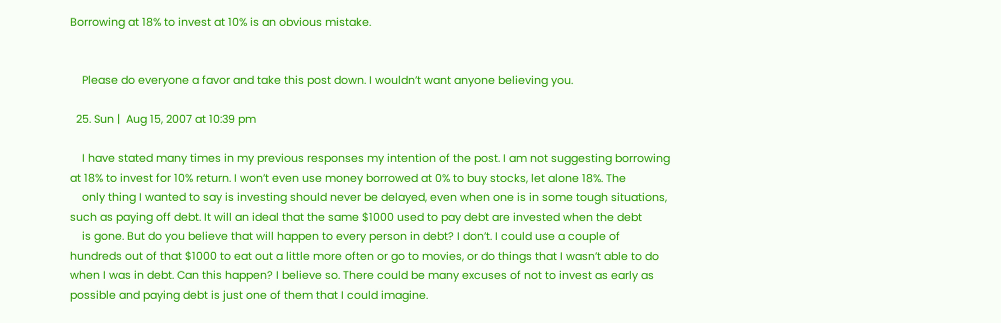Borrowing at 18% to invest at 10% is an obvious mistake.


    Please do everyone a favor and take this post down. I wouldn’t want anyone believing you.

  25. Sun |  Aug 15, 2007 at 10:39 pm

    I have stated many times in my previous responses my intention of the post. I am not suggesting borrowing at 18% to invest for 10% return. I won’t even use money borrowed at 0% to buy stocks, let alone 18%. The
    only thing I wanted to say is investing should never be delayed, even when one is in some tough situations, such as paying off debt. It will an ideal that the same $1000 used to pay debt are invested when the debt
    is gone. But do you believe that will happen to every person in debt? I don’t. I could use a couple of hundreds out of that $1000 to eat out a little more often or go to movies, or do things that I wasn’t able to do when I was in debt. Can this happen? I believe so. There could be many excuses of not to invest as early as possible and paying debt is just one of them that I could imagine.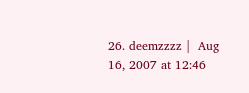26. deemzzzz |  Aug 16, 2007 at 12:46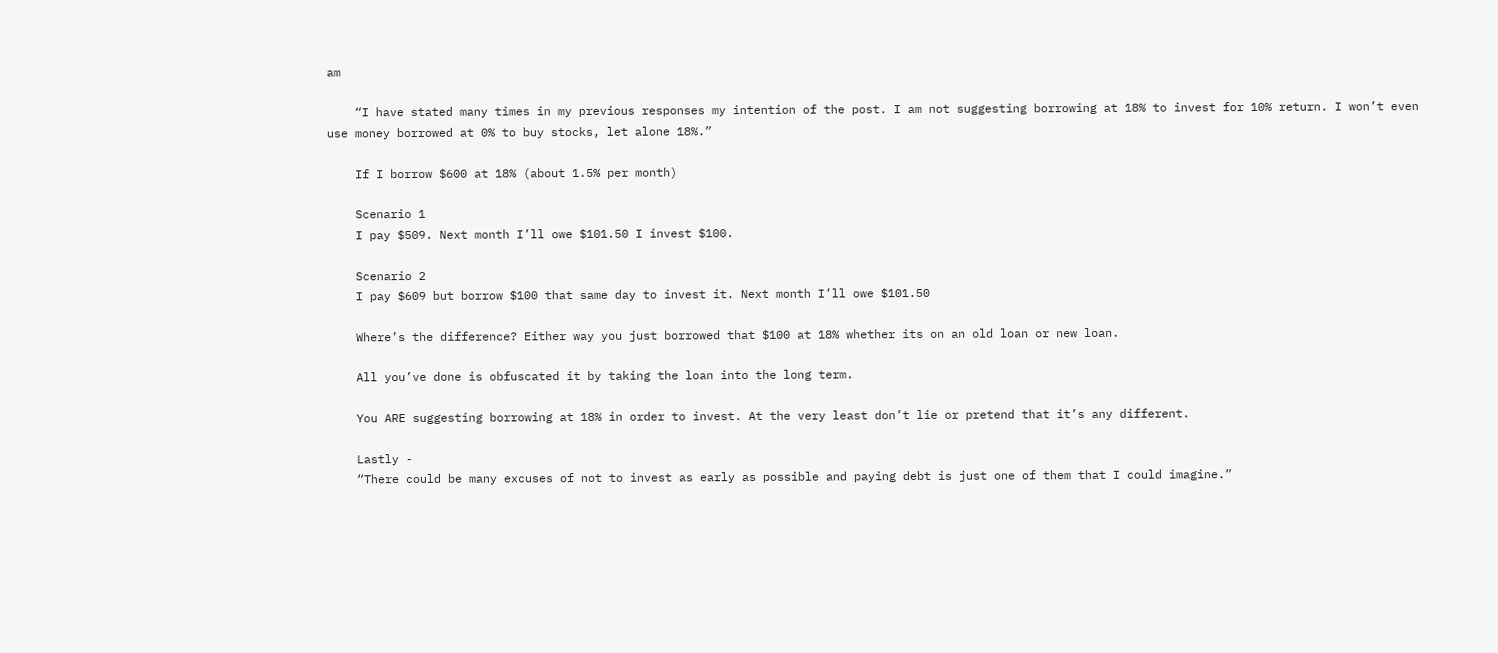am

    “I have stated many times in my previous responses my intention of the post. I am not suggesting borrowing at 18% to invest for 10% return. I won’t even use money borrowed at 0% to buy stocks, let alone 18%.”

    If I borrow $600 at 18% (about 1.5% per month)

    Scenario 1
    I pay $509. Next month I’ll owe $101.50 I invest $100.

    Scenario 2
    I pay $609 but borrow $100 that same day to invest it. Next month I’ll owe $101.50

    Where’s the difference? Either way you just borrowed that $100 at 18% whether its on an old loan or new loan.

    All you’ve done is obfuscated it by taking the loan into the long term.

    You ARE suggesting borrowing at 18% in order to invest. At the very least don’t lie or pretend that it’s any different.

    Lastly -
    “There could be many excuses of not to invest as early as possible and paying debt is just one of them that I could imagine.”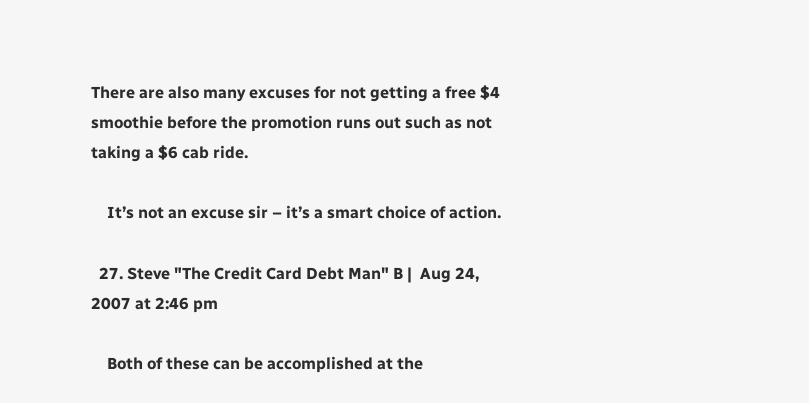There are also many excuses for not getting a free $4 smoothie before the promotion runs out such as not taking a $6 cab ride.

    It’s not an excuse sir – it’s a smart choice of action.

  27. Steve "The Credit Card Debt Man" B |  Aug 24, 2007 at 2:46 pm

    Both of these can be accomplished at the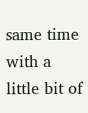same time with a little bit of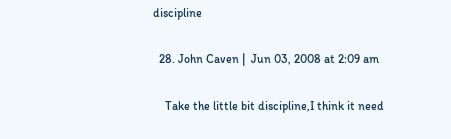discipline

  28. John Caven |  Jun 03, 2008 at 2:09 am

    Take the little bit discipline,I think it need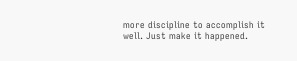more discipline to accomplish it well. Just make it happened.